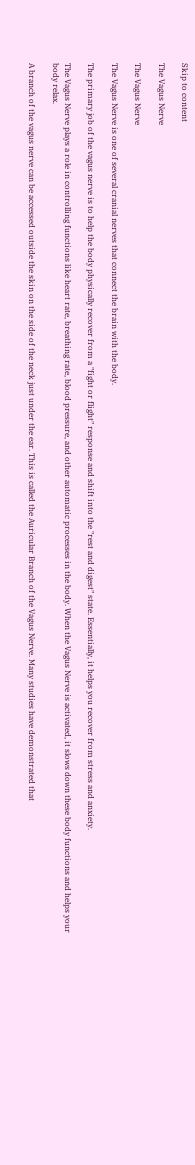Skip to content

The Vagus Nerve

The Vagus Nerve

The Vagus Nerve is one of several cranial nerves that connect the brain with the body.

The primary job of the vagus nerve is to help the body physically recover from a "fight or flight" response and shift into the "rest and digest" state. Essentially, it helps you recover from stress and anxiety.

The Vagus Nerve plays a role in controlling functions like heart rate, breathing rate, blood pressure, and other automatic processes in the body. When the Vagus Nerve is activated, it slows down these body functions and helps your body relax.

A branch of the vagus nerve can be accessed outside the skin on the side of the neck just under the ear. This is called the Auricular Branch of the Vagus Nerve. Many studies have demonstrated that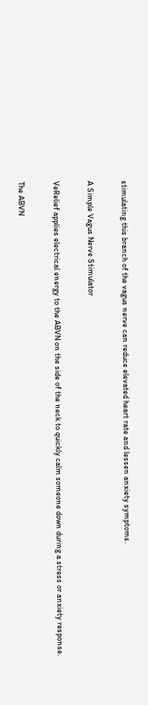stimulating this branch of the vagus nerve can reduce elevated heart rate and lessen anxiety symptoms.

A Simple Vagus Nerve Stimulator

VeRelief applies electrical energy to the ABVN on the side of the neck to quickly calm someone down during a stress or anxiety response.

The ABVN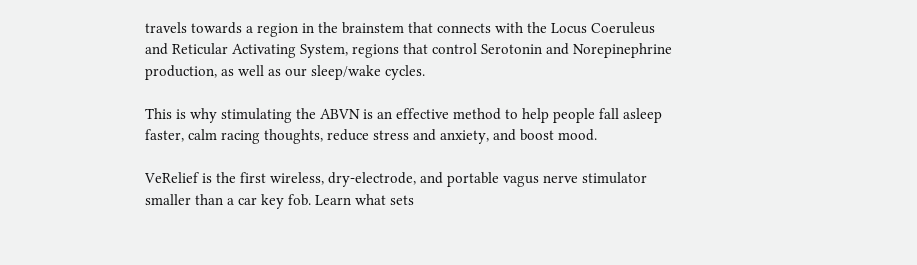travels towards a region in the brainstem that connects with the Locus Coeruleus and Reticular Activating System, regions that control Serotonin and Norepinephrine production, as well as our sleep/wake cycles.

This is why stimulating the ABVN is an effective method to help people fall asleep faster, calm racing thoughts, reduce stress and anxiety, and boost mood.

VeRelief is the first wireless, dry-electrode, and portable vagus nerve stimulator smaller than a car key fob. Learn what sets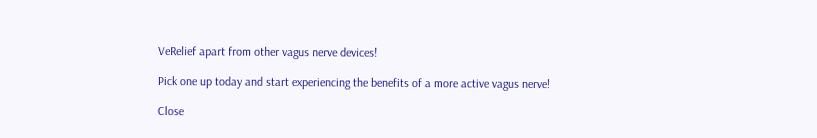VeRelief apart from other vagus nerve devices!

Pick one up today and start experiencing the benefits of a more active vagus nerve!

Close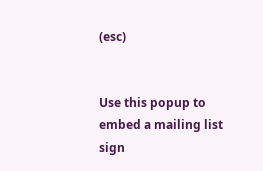(esc)


Use this popup to embed a mailing list sign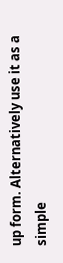up form. Alternatively use it as a simple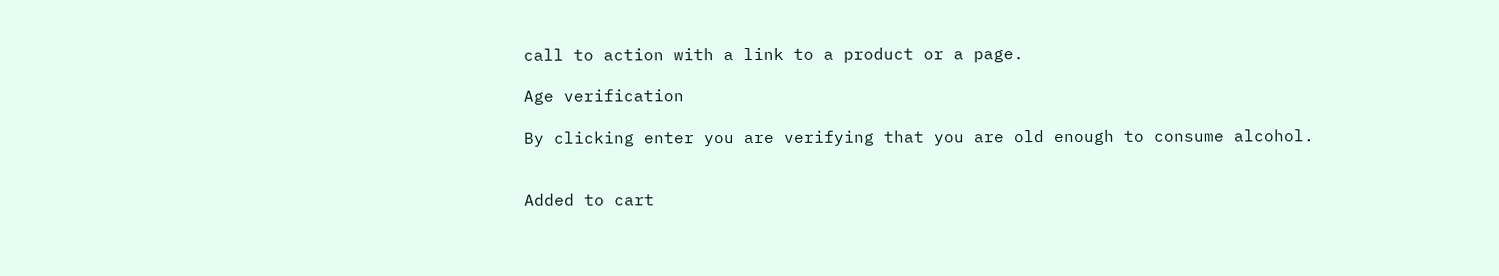call to action with a link to a product or a page.

Age verification

By clicking enter you are verifying that you are old enough to consume alcohol.


Added to cart